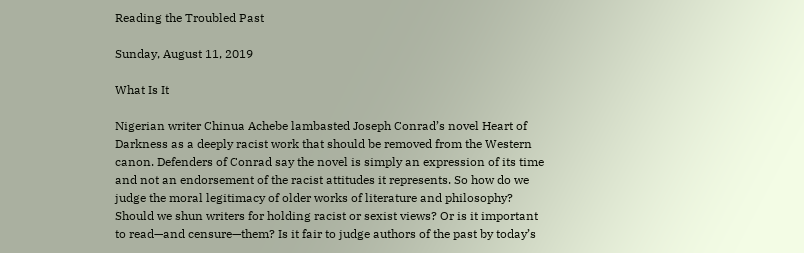Reading the Troubled Past

Sunday, August 11, 2019

What Is It

Nigerian writer Chinua Achebe lambasted Joseph Conrad’s novel Heart of Darkness as a deeply racist work that should be removed from the Western canon. Defenders of Conrad say the novel is simply an expression of its time and not an endorsement of the racist attitudes it represents. So how do we judge the moral legitimacy of older works of literature and philosophy? Should we shun writers for holding racist or sexist views? Or is it important to read—and censure—them? Is it fair to judge authors of the past by today’s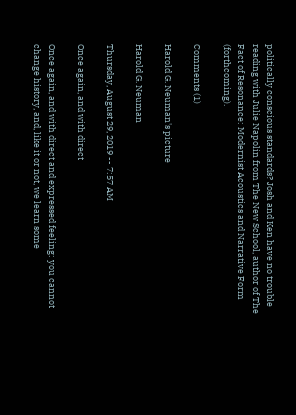politically conscious standards? Josh and Ken have no trouble reading with Julie Napolin from The New School, author of The Fact of Resonance: Modernist Acoustics and Narrative Form (forthcoming).

Comments (1)

Harold G. Neuman's picture

Harold G. Neuman

Thursday, August 29, 2019 -- 7:57 AM

Once again, and with direct

Once again, and with direct and expressed feeling: you cannot change history, and, like it or not, we learn some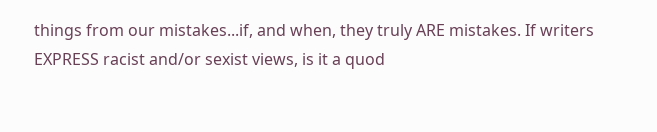things from our mistakes...if, and when, they truly ARE mistakes. If writers EXPRESS racist and/or sexist views, is it a quod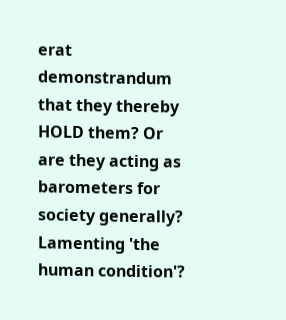erat demonstrandum that they thereby HOLD them? Or are they acting as barometers for society generally? Lamenting 'the human condition'?